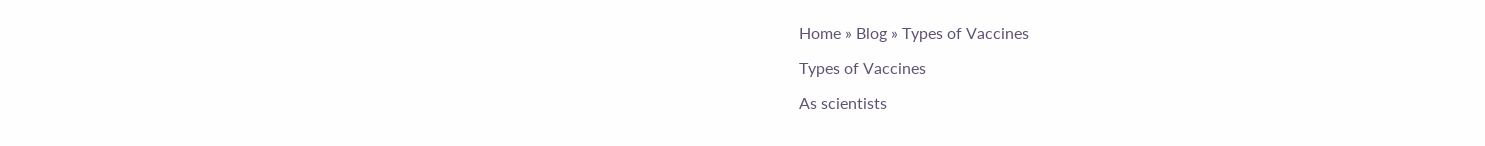Home » Blog » Types of Vaccines

Types of Vaccines

As scientists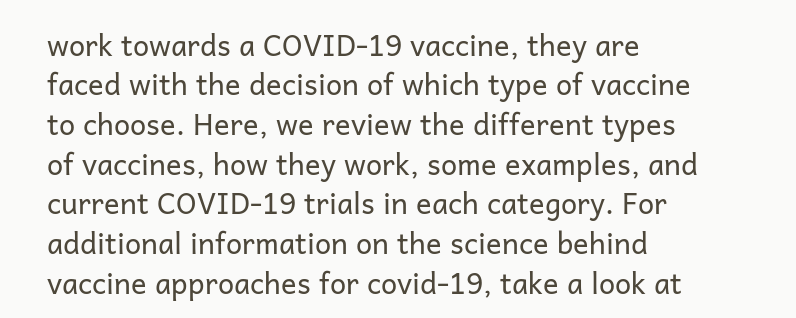work towards a COVID-19 vaccine, they are faced with the decision of which type of vaccine to choose. Here, we review the different types of vaccines, how they work, some examples, and current COVID-19 trials in each category. For additional information on the science behind vaccine approaches for covid-19, take a look at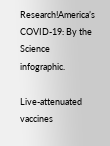Research!America’s COVID-19: By the Science infographic.

Live-attenuated vaccines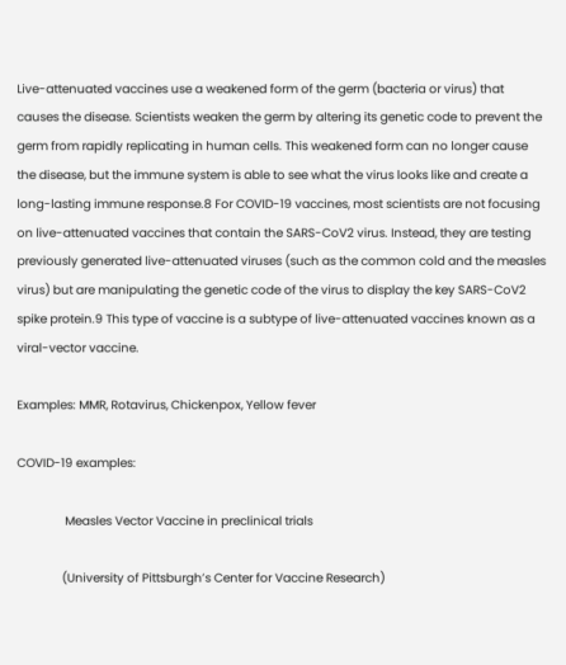Live-attenuated vaccines use a weakened form of the germ (bacteria or virus) that causes the disease. Scientists weaken the germ by altering its genetic code to prevent the germ from rapidly replicating in human cells. This weakened form can no longer cause the disease, but the immune system is able to see what the virus looks like and create a long-lasting immune response.8 For COVID-19 vaccines, most scientists are not focusing on live-attenuated vaccines that contain the SARS-CoV2 virus. Instead, they are testing previously generated live-attenuated viruses (such as the common cold and the measles virus) but are manipulating the genetic code of the virus to display the key SARS-CoV2 spike protein.9 This type of vaccine is a subtype of live-attenuated vaccines known as a viral-vector vaccine.

Examples: MMR, Rotavirus, Chickenpox, Yellow fever

COVID-19 examples:

                Measles Vector Vaccine in preclinical trials

               (University of Pittsburgh’s Center for Vaccine Research)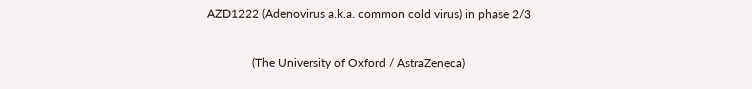AZD1222 (Adenovirus a.k.a. common cold virus) in phase 2/3

               (The University of Oxford / AstraZeneca)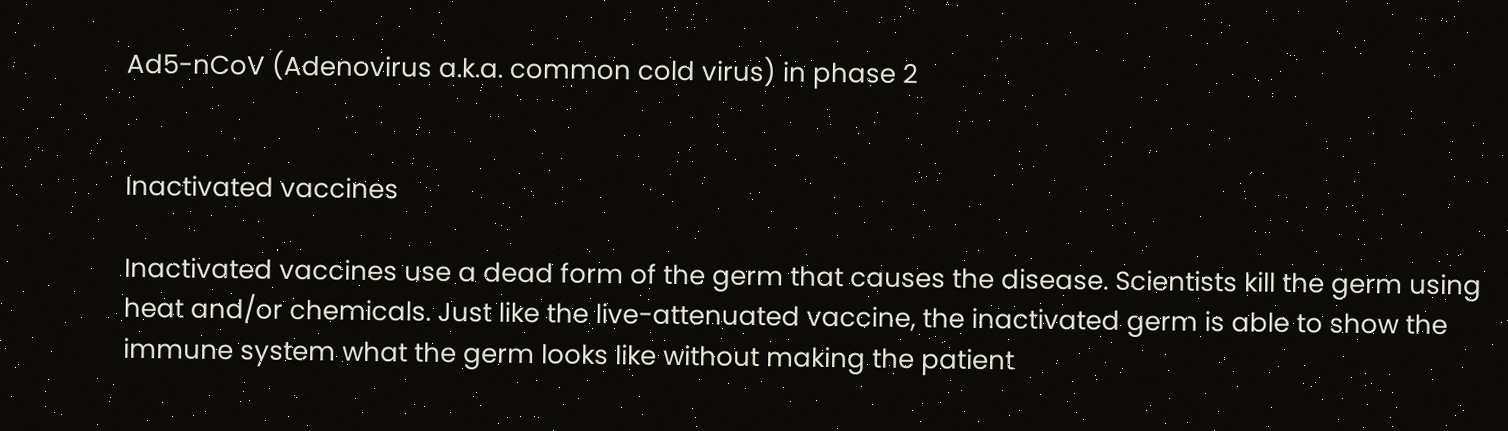Ad5-nCoV (Adenovirus a.k.a. common cold virus) in phase 2


Inactivated vaccines

Inactivated vaccines use a dead form of the germ that causes the disease. Scientists kill the germ using heat and/or chemicals. Just like the live-attenuated vaccine, the inactivated germ is able to show the immune system what the germ looks like without making the patient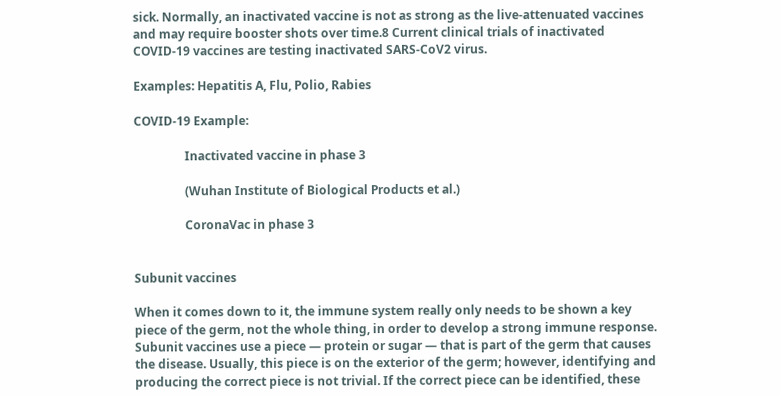sick. Normally, an inactivated vaccine is not as strong as the live-attenuated vaccines and may require booster shots over time.8 Current clinical trials of inactivated COVID-19 vaccines are testing inactivated SARS-CoV2 virus.

Examples: Hepatitis A, Flu, Polio, Rabies

COVID-19 Example:

                 Inactivated vaccine in phase 3

                 (Wuhan Institute of Biological Products et al.)

                 CoronaVac in phase 3


Subunit vaccines

When it comes down to it, the immune system really only needs to be shown a key piece of the germ, not the whole thing, in order to develop a strong immune response. Subunit vaccines use a piece — protein or sugar — that is part of the germ that causes the disease. Usually, this piece is on the exterior of the germ; however, identifying and producing the correct piece is not trivial. If the correct piece can be identified, these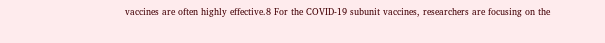vaccines are often highly effective.8 For the COVID-19 subunit vaccines, researchers are focusing on the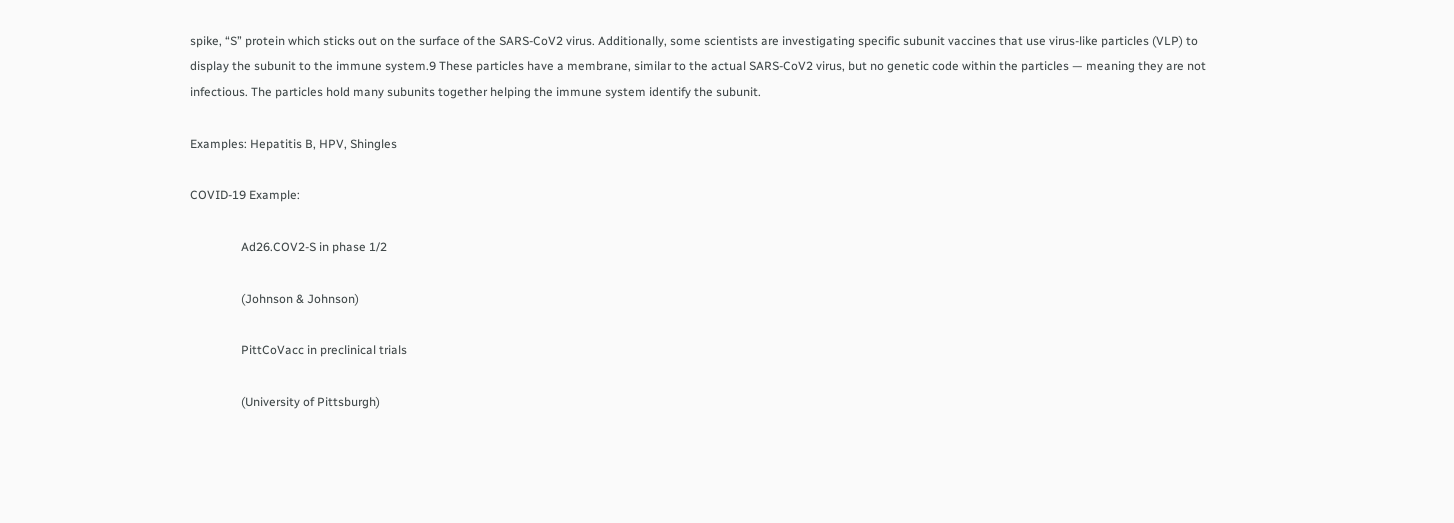spike, “S” protein which sticks out on the surface of the SARS-CoV2 virus. Additionally, some scientists are investigating specific subunit vaccines that use virus-like particles (VLP) to display the subunit to the immune system.9 These particles have a membrane, similar to the actual SARS-CoV2 virus, but no genetic code within the particles — meaning they are not infectious. The particles hold many subunits together helping the immune system identify the subunit.

Examples: Hepatitis B, HPV, Shingles

COVID-19 Example:

                 Ad26.COV2-S in phase 1/2

                 (Johnson & Johnson)

                 PittCoVacc in preclinical trials

                 (University of Pittsburgh)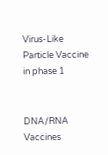Virus-Like Particle Vaccine in phase 1


DNA/RNA Vaccines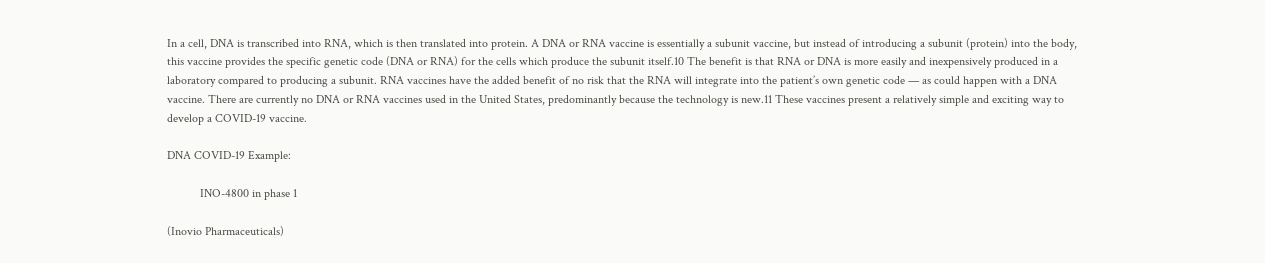In a cell, DNA is transcribed into RNA, which is then translated into protein. A DNA or RNA vaccine is essentially a subunit vaccine, but instead of introducing a subunit (protein) into the body, this vaccine provides the specific genetic code (DNA or RNA) for the cells which produce the subunit itself.10 The benefit is that RNA or DNA is more easily and inexpensively produced in a laboratory compared to producing a subunit. RNA vaccines have the added benefit of no risk that the RNA will integrate into the patient’s own genetic code — as could happen with a DNA vaccine. There are currently no DNA or RNA vaccines used in the United States, predominantly because the technology is new.11 These vaccines present a relatively simple and exciting way to develop a COVID-19 vaccine.

DNA COVID-19 Example:

           INO-4800 in phase 1

(Inovio Pharmaceuticals)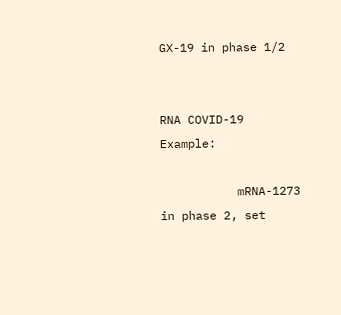GX-19 in phase 1/2


RNA COVID-19 Example:

           mRNA-1273 in phase 2, set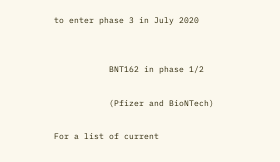to enter phase 3 in July 2020


           BNT162 in phase 1/2

           (Pfizer and BioNTech)

For a list of current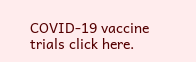COVID-19 vaccine trials click here.